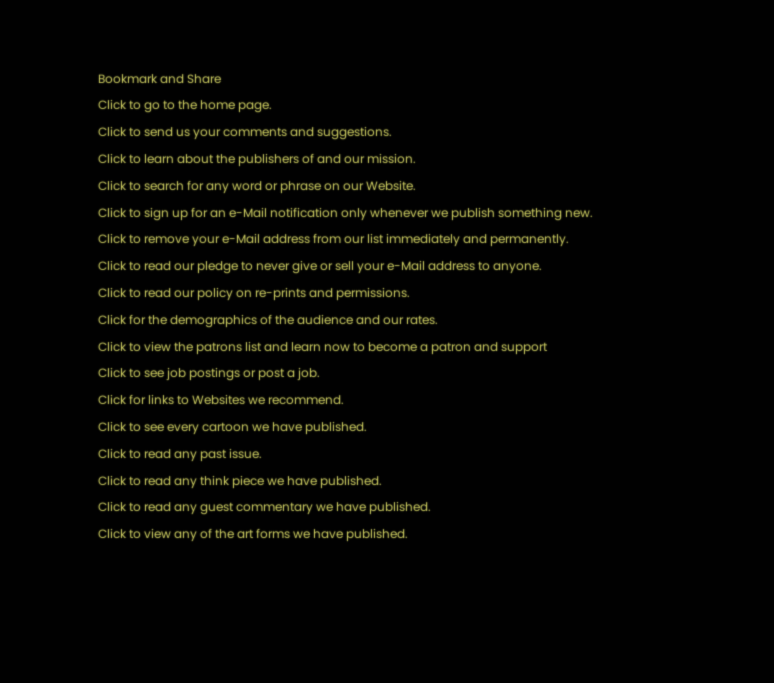Bookmark and Share
Click to go to the home page.
Click to send us your comments and suggestions.
Click to learn about the publishers of and our mission.
Click to search for any word or phrase on our Website.
Click to sign up for an e-Mail notification only whenever we publish something new.
Click to remove your e-Mail address from our list immediately and permanently.
Click to read our pledge to never give or sell your e-Mail address to anyone.
Click to read our policy on re-prints and permissions.
Click for the demographics of the audience and our rates.
Click to view the patrons list and learn now to become a patron and support
Click to see job postings or post a job.
Click for links to Websites we recommend.
Click to see every cartoon we have published.
Click to read any past issue.
Click to read any think piece we have published.
Click to read any guest commentary we have published.
Click to view any of the art forms we have published.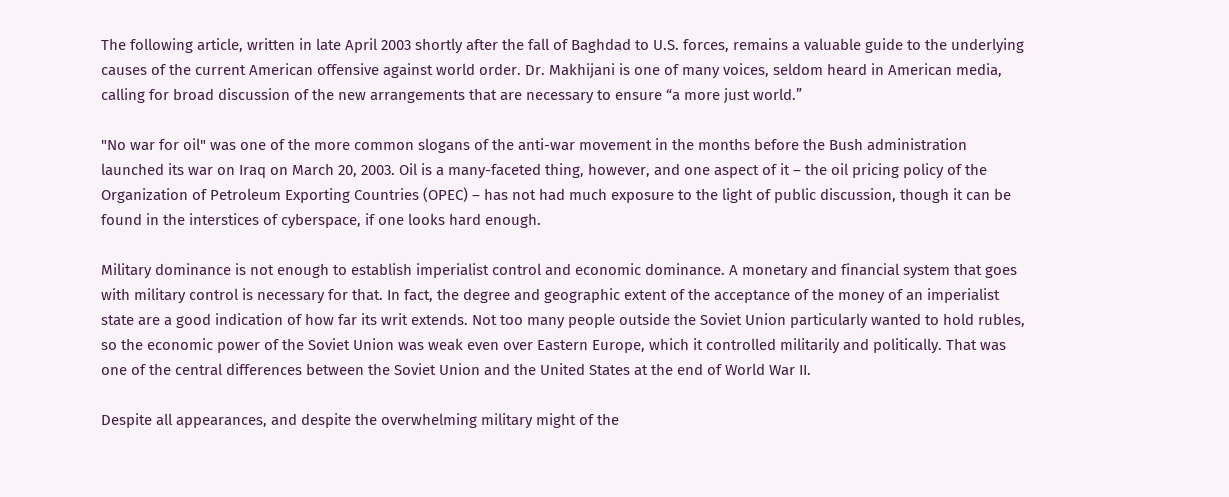The following article, written in late April 2003 shortly after the fall of Baghdad to U.S. forces, remains a valuable guide to the underlying causes of the current American offensive against world order. Dr. Makhijani is one of many voices, seldom heard in American media, calling for broad discussion of the new arrangements that are necessary to ensure “a more just world.”

"No war for oil" was one of the more common slogans of the anti-war movement in the months before the Bush administration launched its war on Iraq on March 20, 2003. Oil is a many-faceted thing, however, and one aspect of it – the oil pricing policy of the Organization of Petroleum Exporting Countries (OPEC) – has not had much exposure to the light of public discussion, though it can be found in the interstices of cyberspace, if one looks hard enough.

Military dominance is not enough to establish imperialist control and economic dominance. A monetary and financial system that goes with military control is necessary for that. In fact, the degree and geographic extent of the acceptance of the money of an imperialist state are a good indication of how far its writ extends. Not too many people outside the Soviet Union particularly wanted to hold rubles, so the economic power of the Soviet Union was weak even over Eastern Europe, which it controlled militarily and politically. That was one of the central differences between the Soviet Union and the United States at the end of World War II.

Despite all appearances, and despite the overwhelming military might of the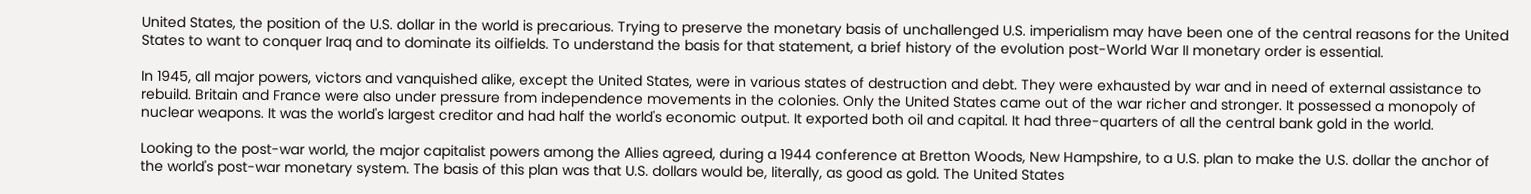United States, the position of the U.S. dollar in the world is precarious. Trying to preserve the monetary basis of unchallenged U.S. imperialism may have been one of the central reasons for the United States to want to conquer Iraq and to dominate its oilfields. To understand the basis for that statement, a brief history of the evolution post-World War II monetary order is essential.

In 1945, all major powers, victors and vanquished alike, except the United States, were in various states of destruction and debt. They were exhausted by war and in need of external assistance to rebuild. Britain and France were also under pressure from independence movements in the colonies. Only the United States came out of the war richer and stronger. It possessed a monopoly of nuclear weapons. It was the world's largest creditor and had half the world's economic output. It exported both oil and capital. It had three-quarters of all the central bank gold in the world.

Looking to the post-war world, the major capitalist powers among the Allies agreed, during a 1944 conference at Bretton Woods, New Hampshire, to a U.S. plan to make the U.S. dollar the anchor of the world's post-war monetary system. The basis of this plan was that U.S. dollars would be, literally, as good as gold. The United States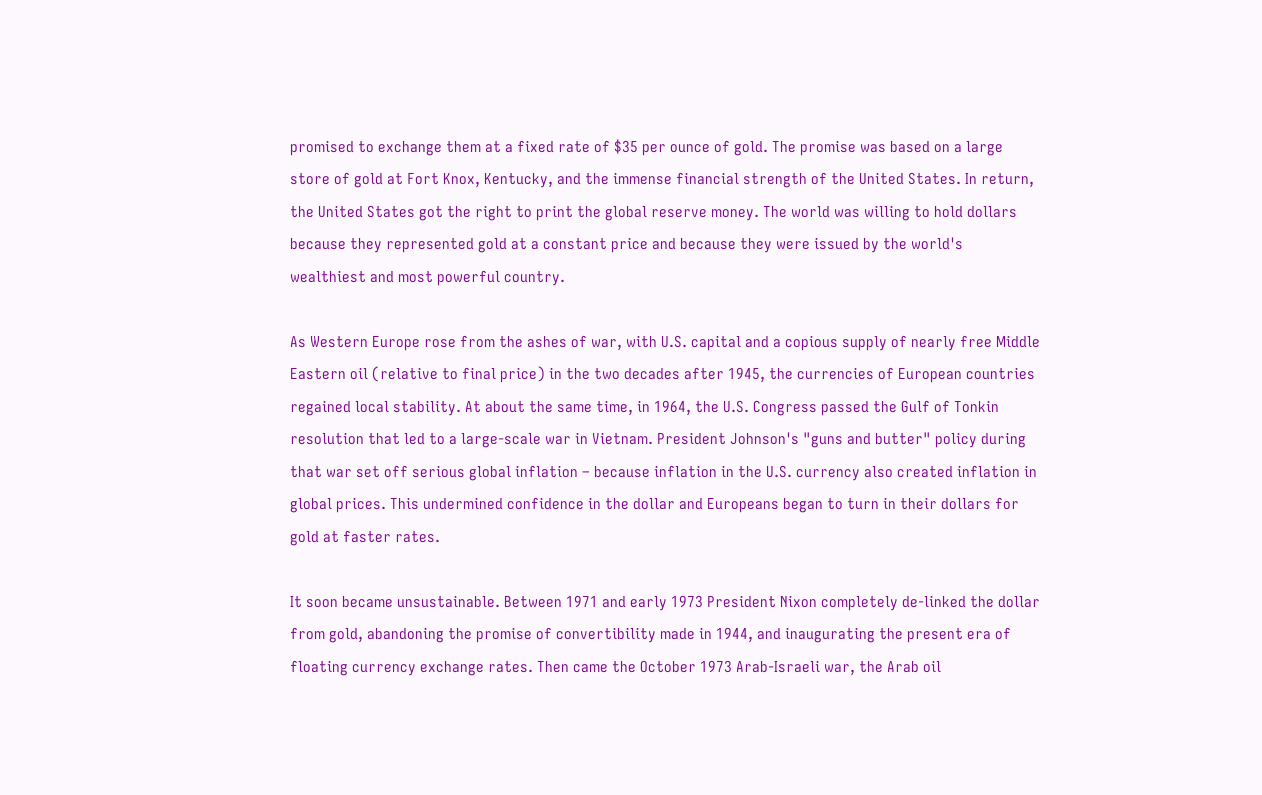promised to exchange them at a fixed rate of $35 per ounce of gold. The promise was based on a large store of gold at Fort Knox, Kentucky, and the immense financial strength of the United States. In return, the United States got the right to print the global reserve money. The world was willing to hold dollars because they represented gold at a constant price and because they were issued by the world's wealthiest and most powerful country.

As Western Europe rose from the ashes of war, with U.S. capital and a copious supply of nearly free Middle Eastern oil (relative to final price) in the two decades after 1945, the currencies of European countries regained local stability. At about the same time, in 1964, the U.S. Congress passed the Gulf of Tonkin resolution that led to a large-scale war in Vietnam. President Johnson's "guns and butter" policy during that war set off serious global inflation – because inflation in the U.S. currency also created inflation in global prices. This undermined confidence in the dollar and Europeans began to turn in their dollars for gold at faster rates.

It soon became unsustainable. Between 1971 and early 1973 President Nixon completely de-linked the dollar from gold, abandoning the promise of convertibility made in 1944, and inaugurating the present era of floating currency exchange rates. Then came the October 1973 Arab-Israeli war, the Arab oil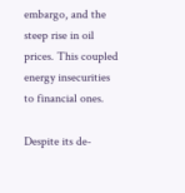embargo, and the steep rise in oil prices. This coupled energy insecurities to financial ones.

Despite its de-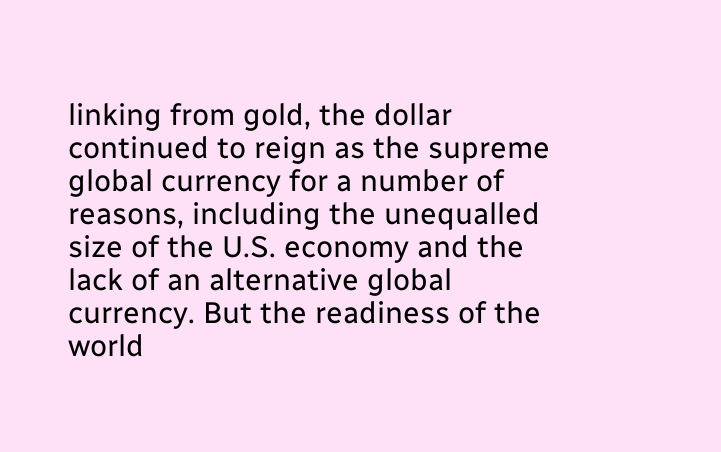linking from gold, the dollar continued to reign as the supreme global currency for a number of reasons, including the unequalled size of the U.S. economy and the lack of an alternative global currency. But the readiness of the world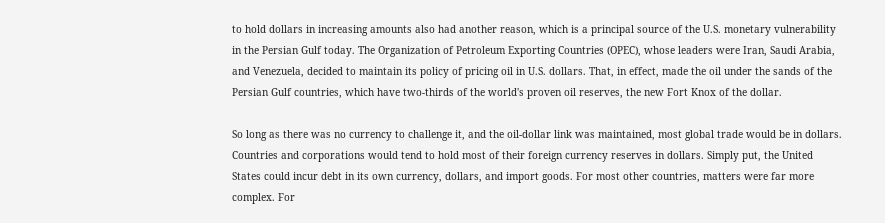to hold dollars in increasing amounts also had another reason, which is a principal source of the U.S. monetary vulnerability in the Persian Gulf today. The Organization of Petroleum Exporting Countries (OPEC), whose leaders were Iran, Saudi Arabia, and Venezuela, decided to maintain its policy of pricing oil in U.S. dollars. That, in effect, made the oil under the sands of the Persian Gulf countries, which have two-thirds of the world's proven oil reserves, the new Fort Knox of the dollar.

So long as there was no currency to challenge it, and the oil-dollar link was maintained, most global trade would be in dollars. Countries and corporations would tend to hold most of their foreign currency reserves in dollars. Simply put, the United States could incur debt in its own currency, dollars, and import goods. For most other countries, matters were far more complex. For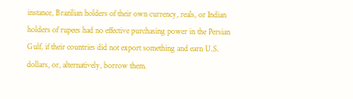instance, Brazilian holders of their own currency, reals, or Indian holders of rupees had no effective purchasing power in the Persian Gulf, if their countries did not export something and earn U.S. dollars, or, alternatively, borrow them.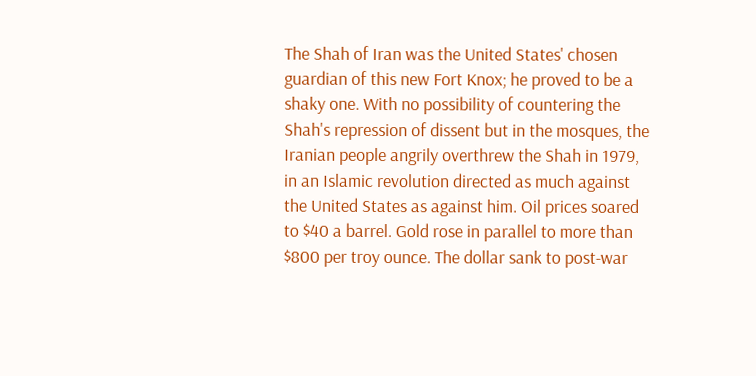The Shah of Iran was the United States' chosen guardian of this new Fort Knox; he proved to be a shaky one. With no possibility of countering the Shah's repression of dissent but in the mosques, the Iranian people angrily overthrew the Shah in 1979, in an Islamic revolution directed as much against the United States as against him. Oil prices soared to $40 a barrel. Gold rose in parallel to more than $800 per troy ounce. The dollar sank to post-war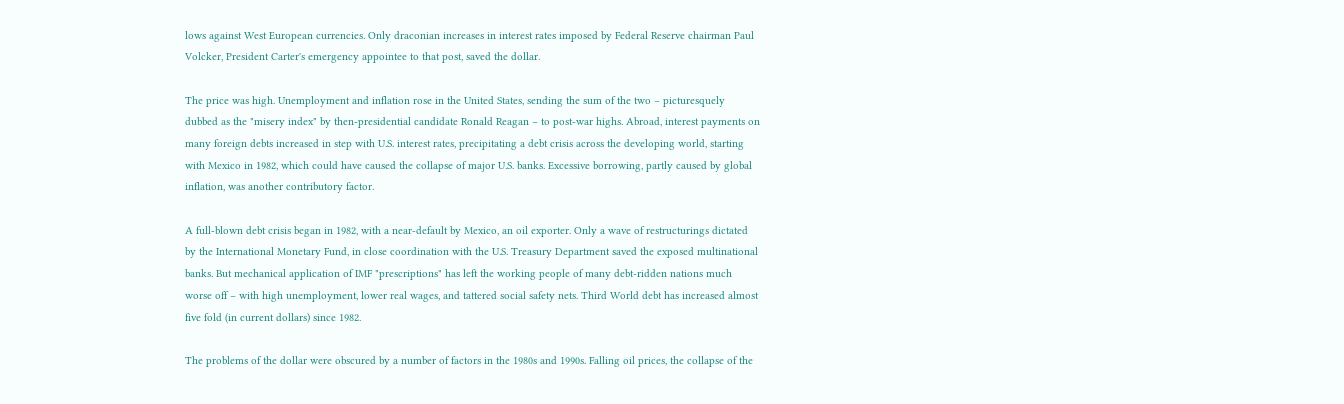lows against West European currencies. Only draconian increases in interest rates imposed by Federal Reserve chairman Paul Volcker, President Carter's emergency appointee to that post, saved the dollar.

The price was high. Unemployment and inflation rose in the United States, sending the sum of the two – picturesquely dubbed as the "misery index" by then-presidential candidate Ronald Reagan – to post-war highs. Abroad, interest payments on many foreign debts increased in step with U.S. interest rates, precipitating a debt crisis across the developing world, starting with Mexico in 1982, which could have caused the collapse of major U.S. banks. Excessive borrowing, partly caused by global inflation, was another contributory factor.

A full-blown debt crisis began in 1982, with a near-default by Mexico, an oil exporter. Only a wave of restructurings dictated by the International Monetary Fund, in close coordination with the U.S. Treasury Department saved the exposed multinational banks. But mechanical application of IMF "prescriptions" has left the working people of many debt-ridden nations much worse off – with high unemployment, lower real wages, and tattered social safety nets. Third World debt has increased almost five fold (in current dollars) since 1982.

The problems of the dollar were obscured by a number of factors in the 1980s and 1990s. Falling oil prices, the collapse of the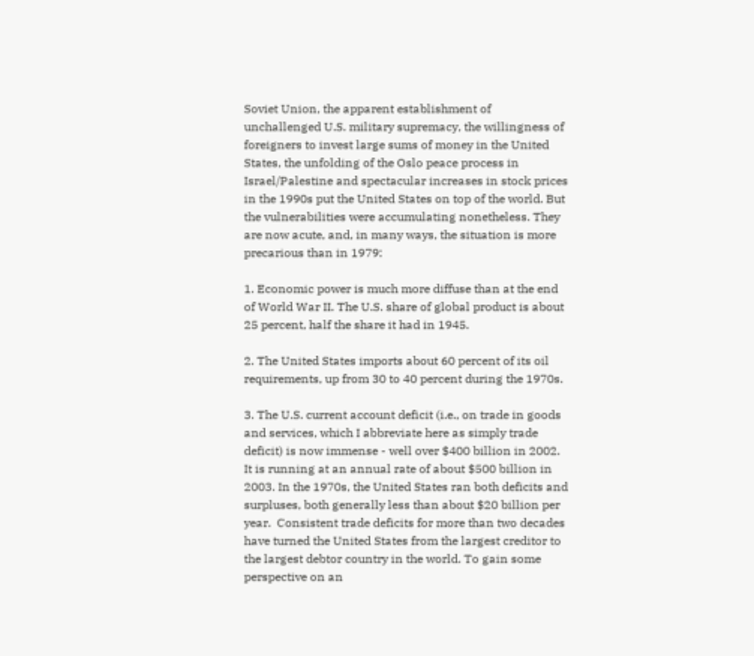Soviet Union, the apparent establishment of unchallenged U.S. military supremacy, the willingness of foreigners to invest large sums of money in the United States, the unfolding of the Oslo peace process in Israel/Palestine and spectacular increases in stock prices in the 1990s put the United States on top of the world. But the vulnerabilities were accumulating nonetheless. They are now acute, and, in many ways, the situation is more precarious than in 1979:

1. Economic power is much more diffuse than at the end of World War II. The U.S. share of global product is about 25 percent, half the share it had in 1945.

2. The United States imports about 60 percent of its oil requirements, up from 30 to 40 percent during the 1970s.

3. The U.S. current account deficit (i.e., on trade in goods and services, which I abbreviate here as simply trade deficit) is now immense - well over $400 billion in 2002. It is running at an annual rate of about $500 billion in 2003. In the 1970s, the United States ran both deficits and surpluses, both generally less than about $20 billion per year.  Consistent trade deficits for more than two decades have turned the United States from the largest creditor to the largest debtor country in the world. To gain some perspective on an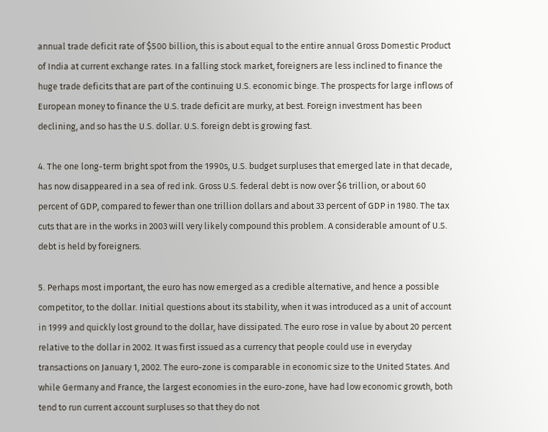annual trade deficit rate of $500 billion, this is about equal to the entire annual Gross Domestic Product of India at current exchange rates. In a falling stock market, foreigners are less inclined to finance the huge trade deficits that are part of the continuing U.S. economic binge. The prospects for large inflows of European money to finance the U.S. trade deficit are murky, at best. Foreign investment has been declining, and so has the U.S. dollar. U.S. foreign debt is growing fast.

4. The one long-term bright spot from the 1990s, U.S. budget surpluses that emerged late in that decade, has now disappeared in a sea of red ink. Gross U.S. federal debt is now over $6 trillion, or about 60 percent of GDP, compared to fewer than one trillion dollars and about 33 percent of GDP in 1980. The tax cuts that are in the works in 2003 will very likely compound this problem. A considerable amount of U.S. debt is held by foreigners.

5. Perhaps most important, the euro has now emerged as a credible alternative, and hence a possible competitor, to the dollar. Initial questions about its stability, when it was introduced as a unit of account in 1999 and quickly lost ground to the dollar, have dissipated. The euro rose in value by about 20 percent relative to the dollar in 2002. It was first issued as a currency that people could use in everyday transactions on January 1, 2002. The euro-zone is comparable in economic size to the United States. And while Germany and France, the largest economies in the euro-zone, have had low economic growth, both tend to run current account surpluses so that they do not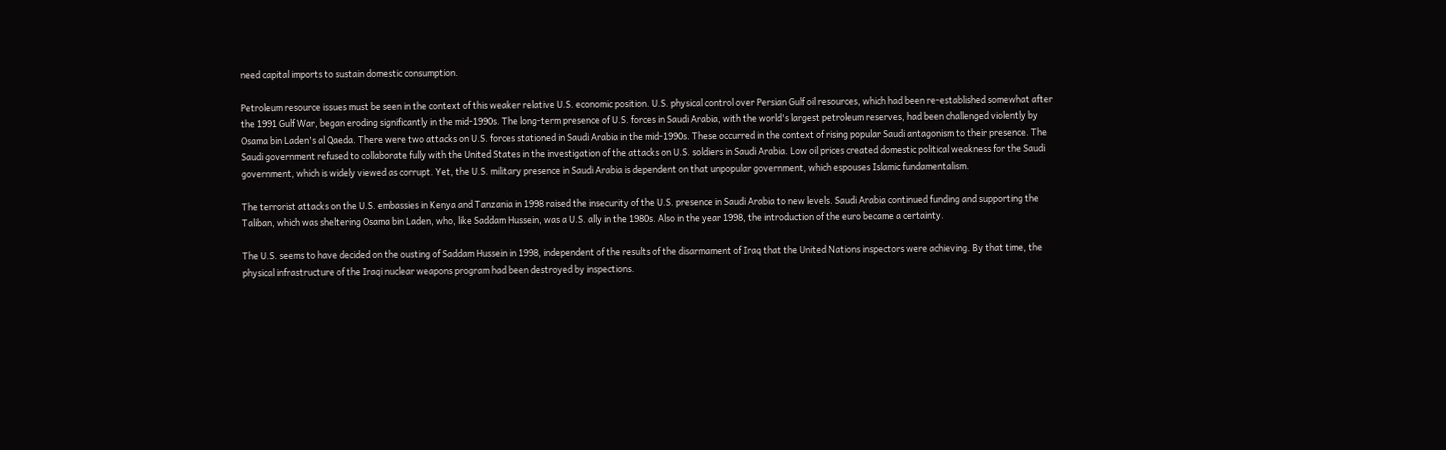need capital imports to sustain domestic consumption.

Petroleum resource issues must be seen in the context of this weaker relative U.S. economic position. U.S. physical control over Persian Gulf oil resources, which had been re-established somewhat after the 1991 Gulf War, began eroding significantly in the mid-1990s. The long-term presence of U.S. forces in Saudi Arabia, with the world's largest petroleum reserves, had been challenged violently by Osama bin Laden's al Qaeda. There were two attacks on U.S. forces stationed in Saudi Arabia in the mid-1990s. These occurred in the context of rising popular Saudi antagonism to their presence. The Saudi government refused to collaborate fully with the United States in the investigation of the attacks on U.S. soldiers in Saudi Arabia. Low oil prices created domestic political weakness for the Saudi government, which is widely viewed as corrupt. Yet, the U.S. military presence in Saudi Arabia is dependent on that unpopular government, which espouses Islamic fundamentalism.

The terrorist attacks on the U.S. embassies in Kenya and Tanzania in 1998 raised the insecurity of the U.S. presence in Saudi Arabia to new levels. Saudi Arabia continued funding and supporting the Taliban, which was sheltering Osama bin Laden, who, like Saddam Hussein, was a U.S. ally in the 1980s. Also in the year 1998, the introduction of the euro became a certainty.

The U.S. seems to have decided on the ousting of Saddam Hussein in 1998, independent of the results of the disarmament of Iraq that the United Nations inspectors were achieving. By that time, the physical infrastructure of the Iraqi nuclear weapons program had been destroyed by inspections.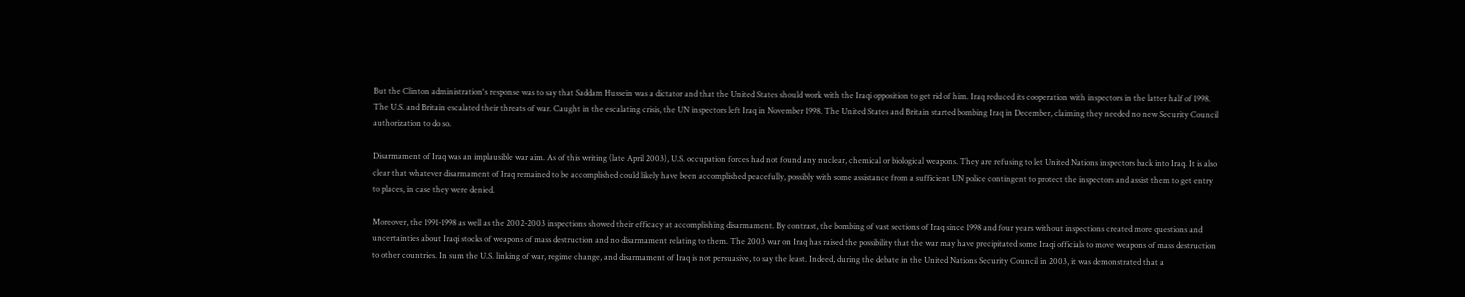But the Clinton administration's response was to say that Saddam Hussein was a dictator and that the United States should work with the Iraqi opposition to get rid of him. Iraq reduced its cooperation with inspectors in the latter half of 1998. The U.S. and Britain escalated their threats of war. Caught in the escalating crisis, the UN inspectors left Iraq in November 1998. The United States and Britain started bombing Iraq in December, claiming they needed no new Security Council authorization to do so.

Disarmament of Iraq was an implausible war aim. As of this writing (late April 2003), U.S. occupation forces had not found any nuclear, chemical or biological weapons. They are refusing to let United Nations inspectors back into Iraq. It is also clear that whatever disarmament of Iraq remained to be accomplished could likely have been accomplished peacefully, possibly with some assistance from a sufficient UN police contingent to protect the inspectors and assist them to get entry to places, in case they were denied.

Moreover, the 1991-1998 as well as the 2002-2003 inspections showed their efficacy at accomplishing disarmament. By contrast, the bombing of vast sections of Iraq since 1998 and four years without inspections created more questions and uncertainties about Iraqi stocks of weapons of mass destruction and no disarmament relating to them. The 2003 war on Iraq has raised the possibility that the war may have precipitated some Iraqi officials to move weapons of mass destruction to other countries. In sum the U.S. linking of war, regime change, and disarmament of Iraq is not persuasive, to say the least. Indeed, during the debate in the United Nations Security Council in 2003, it was demonstrated that a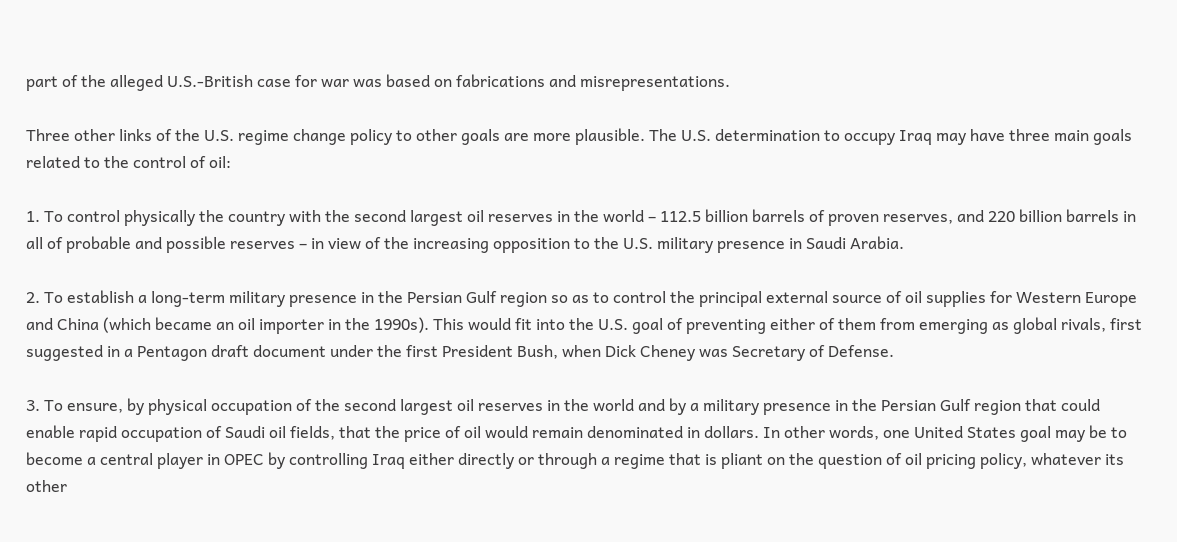part of the alleged U.S.-British case for war was based on fabrications and misrepresentations.

Three other links of the U.S. regime change policy to other goals are more plausible. The U.S. determination to occupy Iraq may have three main goals related to the control of oil:

1. To control physically the country with the second largest oil reserves in the world – 112.5 billion barrels of proven reserves, and 220 billion barrels in all of probable and possible reserves – in view of the increasing opposition to the U.S. military presence in Saudi Arabia.

2. To establish a long-term military presence in the Persian Gulf region so as to control the principal external source of oil supplies for Western Europe and China (which became an oil importer in the 1990s). This would fit into the U.S. goal of preventing either of them from emerging as global rivals, first suggested in a Pentagon draft document under the first President Bush, when Dick Cheney was Secretary of Defense.

3. To ensure, by physical occupation of the second largest oil reserves in the world and by a military presence in the Persian Gulf region that could enable rapid occupation of Saudi oil fields, that the price of oil would remain denominated in dollars. In other words, one United States goal may be to become a central player in OPEC by controlling Iraq either directly or through a regime that is pliant on the question of oil pricing policy, whatever its other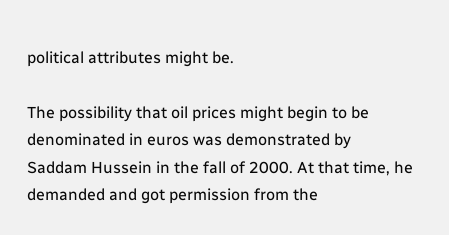political attributes might be.

The possibility that oil prices might begin to be denominated in euros was demonstrated by Saddam Hussein in the fall of 2000. At that time, he demanded and got permission from the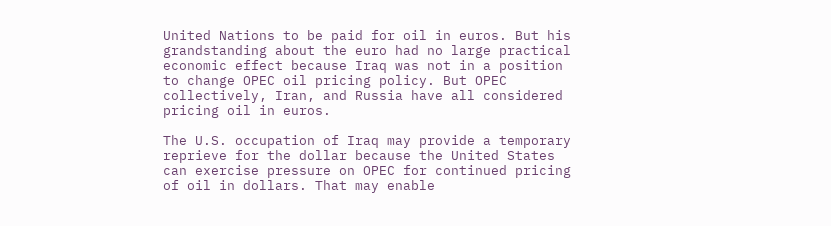United Nations to be paid for oil in euros. But his grandstanding about the euro had no large practical economic effect because Iraq was not in a position to change OPEC oil pricing policy. But OPEC collectively, Iran, and Russia have all considered pricing oil in euros.

The U.S. occupation of Iraq may provide a temporary reprieve for the dollar because the United States can exercise pressure on OPEC for continued pricing of oil in dollars. That may enable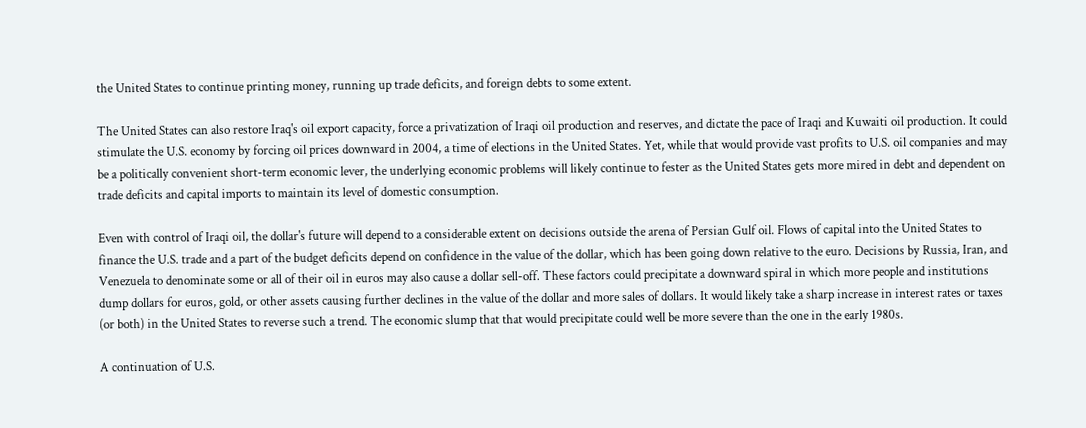the United States to continue printing money, running up trade deficits, and foreign debts to some extent.

The United States can also restore Iraq's oil export capacity, force a privatization of Iraqi oil production and reserves, and dictate the pace of Iraqi and Kuwaiti oil production. It could stimulate the U.S. economy by forcing oil prices downward in 2004, a time of elections in the United States. Yet, while that would provide vast profits to U.S. oil companies and may be a politically convenient short-term economic lever, the underlying economic problems will likely continue to fester as the United States gets more mired in debt and dependent on trade deficits and capital imports to maintain its level of domestic consumption.

Even with control of Iraqi oil, the dollar's future will depend to a considerable extent on decisions outside the arena of Persian Gulf oil. Flows of capital into the United States to finance the U.S. trade and a part of the budget deficits depend on confidence in the value of the dollar, which has been going down relative to the euro. Decisions by Russia, Iran, and Venezuela to denominate some or all of their oil in euros may also cause a dollar sell-off. These factors could precipitate a downward spiral in which more people and institutions dump dollars for euros, gold, or other assets causing further declines in the value of the dollar and more sales of dollars. It would likely take a sharp increase in interest rates or taxes (or both) in the United States to reverse such a trend. The economic slump that that would precipitate could well be more severe than the one in the early 1980s.

A continuation of U.S.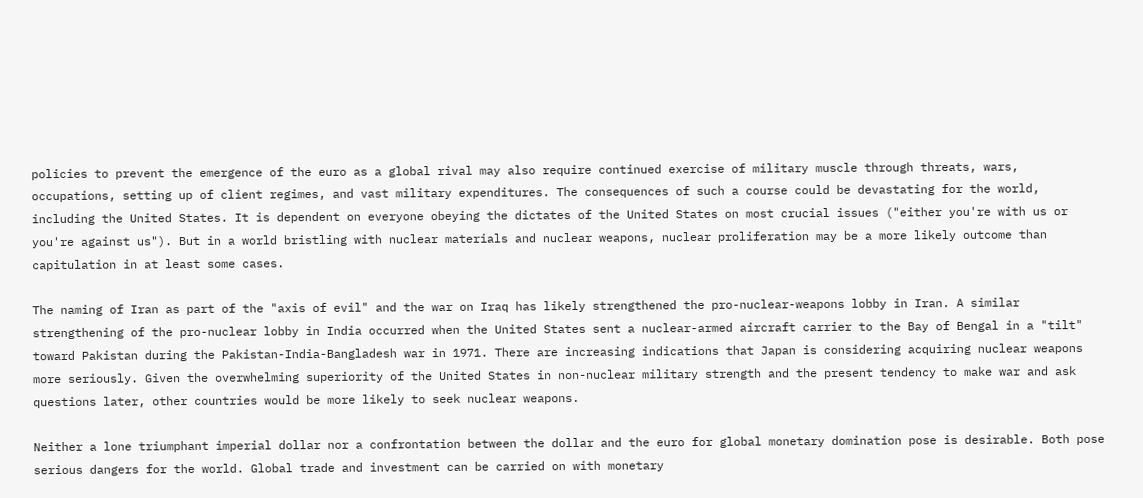policies to prevent the emergence of the euro as a global rival may also require continued exercise of military muscle through threats, wars, occupations, setting up of client regimes, and vast military expenditures. The consequences of such a course could be devastating for the world, including the United States. It is dependent on everyone obeying the dictates of the United States on most crucial issues ("either you're with us or you're against us"). But in a world bristling with nuclear materials and nuclear weapons, nuclear proliferation may be a more likely outcome than capitulation in at least some cases.

The naming of Iran as part of the "axis of evil" and the war on Iraq has likely strengthened the pro-nuclear-weapons lobby in Iran. A similar strengthening of the pro-nuclear lobby in India occurred when the United States sent a nuclear-armed aircraft carrier to the Bay of Bengal in a "tilt" toward Pakistan during the Pakistan-India-Bangladesh war in 1971. There are increasing indications that Japan is considering acquiring nuclear weapons more seriously. Given the overwhelming superiority of the United States in non-nuclear military strength and the present tendency to make war and ask questions later, other countries would be more likely to seek nuclear weapons.

Neither a lone triumphant imperial dollar nor a confrontation between the dollar and the euro for global monetary domination pose is desirable. Both pose serious dangers for the world. Global trade and investment can be carried on with monetary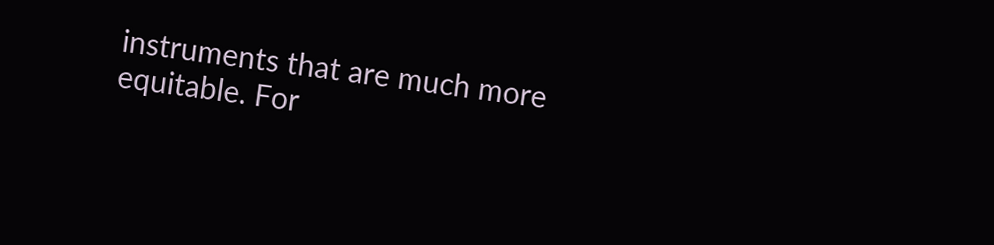instruments that are much more equitable. For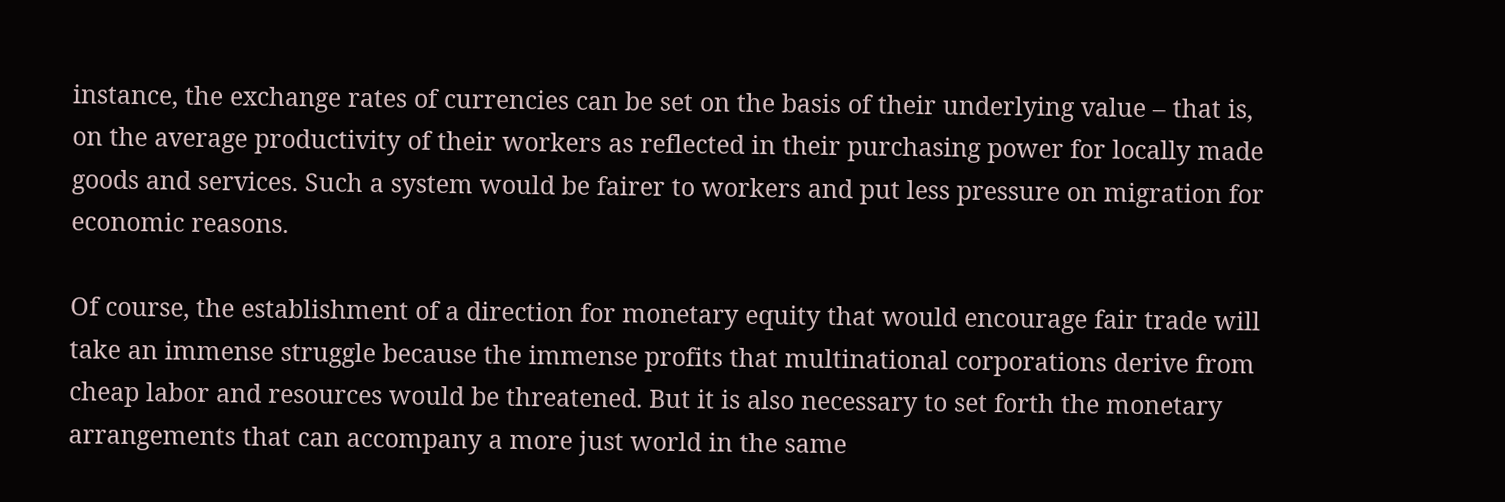instance, the exchange rates of currencies can be set on the basis of their underlying value – that is, on the average productivity of their workers as reflected in their purchasing power for locally made goods and services. Such a system would be fairer to workers and put less pressure on migration for economic reasons.

Of course, the establishment of a direction for monetary equity that would encourage fair trade will take an immense struggle because the immense profits that multinational corporations derive from cheap labor and resources would be threatened. But it is also necessary to set forth the monetary arrangements that can accompany a more just world in the same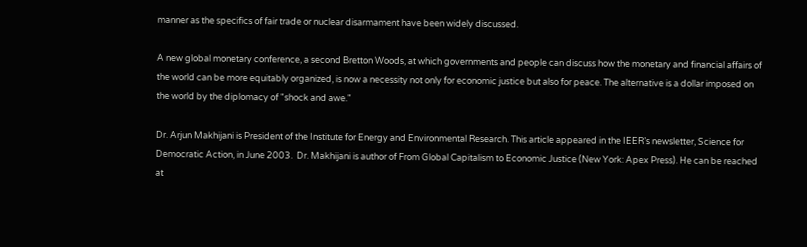manner as the specifics of fair trade or nuclear disarmament have been widely discussed.

A new global monetary conference, a second Bretton Woods, at which governments and people can discuss how the monetary and financial affairs of the world can be more equitably organized, is now a necessity not only for economic justice but also for peace. The alternative is a dollar imposed on the world by the diplomacy of "shock and awe."

Dr. Arjun Makhijani is President of the Institute for Energy and Environmental Research. This article appeared in the IEER’s newsletter, Science for Democratic Action, in June 2003.  Dr. Makhijani is author of From Global Capitalism to Economic Justice (New York: Apex Press). He can be reached at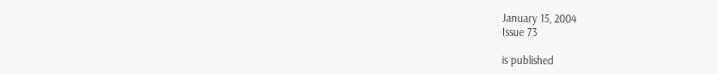January 15, 2004
Issue 73

is published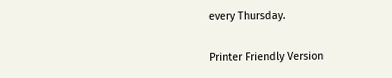every Thursday.

Printer Friendly Version